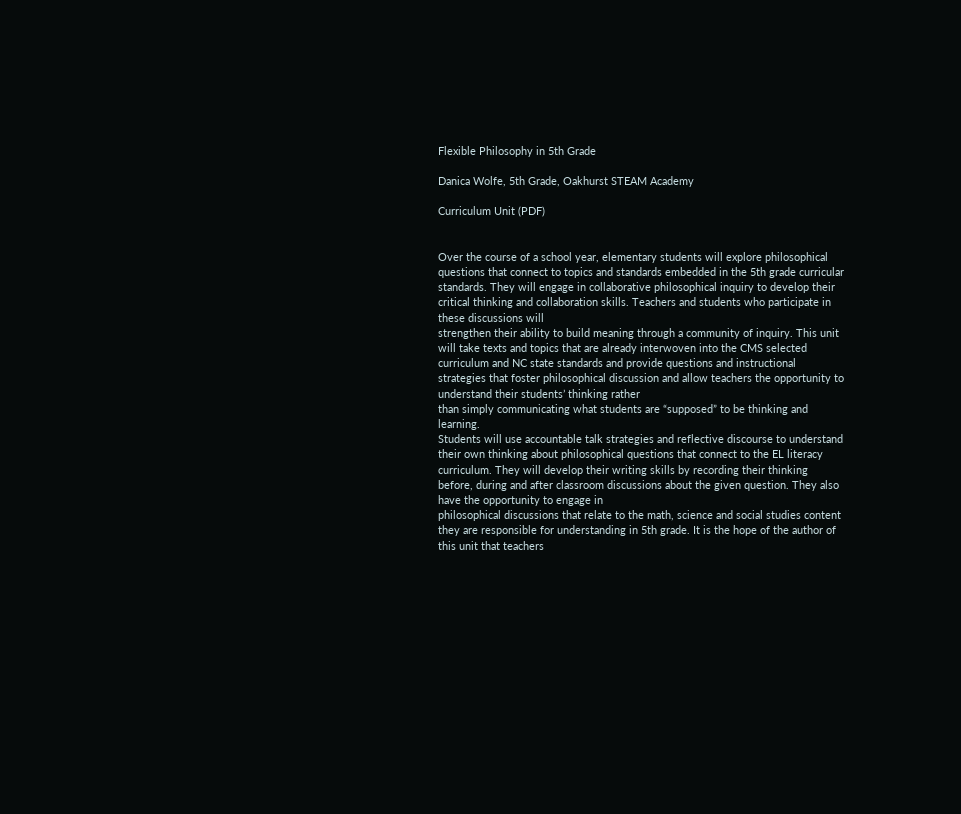Flexible Philosophy in 5th Grade

Danica Wolfe, 5th Grade, Oakhurst STEAM Academy

Curriculum Unit (PDF)


Over the course of a school year, elementary students will explore philosophical questions that connect to topics and standards embedded in the 5th grade curricular standards. They will engage in collaborative philosophical inquiry to develop their critical thinking and collaboration skills. Teachers and students who participate in these discussions will
strengthen their ability to build meaning through a community of inquiry. This unit will take texts and topics that are already interwoven into the CMS selected curriculum and NC state standards and provide questions and instructional strategies that foster philosophical discussion and allow teachers the opportunity to understand their students’ thinking rather
than simply communicating what students are “supposed” to be thinking and learning.
Students will use accountable talk strategies and reflective discourse to understand their own thinking about philosophical questions that connect to the EL literacy curriculum. They will develop their writing skills by recording their thinking before, during and after classroom discussions about the given question. They also have the opportunity to engage in
philosophical discussions that relate to the math, science and social studies content they are responsible for understanding in 5th grade. It is the hope of the author of this unit that teachers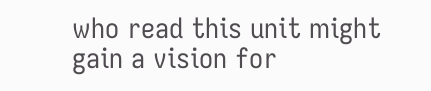who read this unit might gain a vision for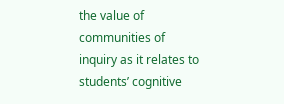the value of communities of inquiry as it relates to students’ cognitive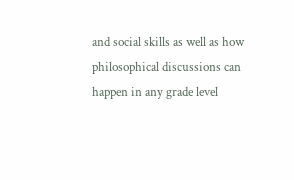and social skills as well as how philosophical discussions can
happen in any grade level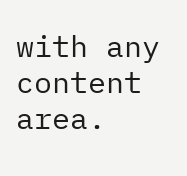with any content area.